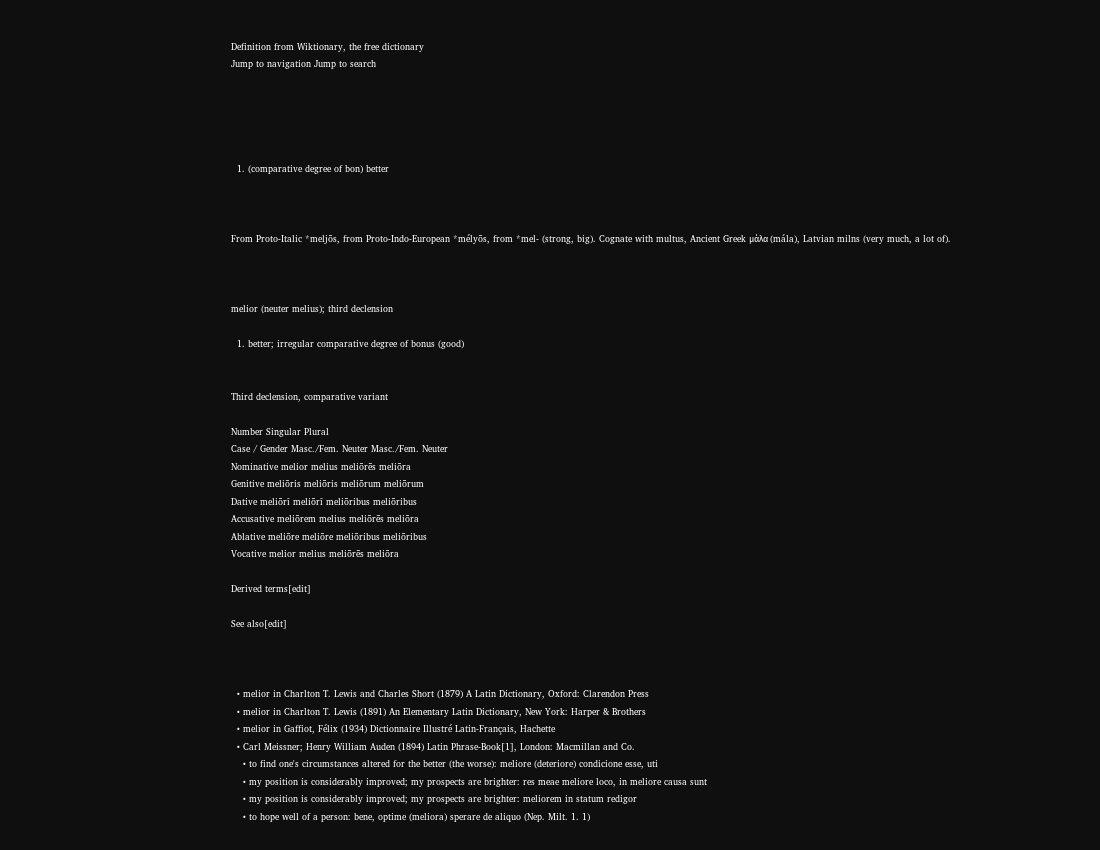Definition from Wiktionary, the free dictionary
Jump to navigation Jump to search





  1. (comparative degree of bon) better



From Proto-Italic *meljōs, from Proto-Indo-European *mélyōs, from *mel- (strong, big). Cognate with multus, Ancient Greek μάλα (mála), Latvian milns (very much, a lot of).



melior (neuter melius); third declension

  1. better; irregular comparative degree of bonus (good)


Third declension, comparative variant

Number Singular Plural
Case / Gender Masc./Fem. Neuter Masc./Fem. Neuter
Nominative melior melius meliōrēs meliōra
Genitive meliōris meliōris meliōrum meliōrum
Dative meliōrī meliōrī meliōribus meliōribus
Accusative meliōrem melius meliōrēs meliōra
Ablative meliōre meliōre meliōribus meliōribus
Vocative melior melius meliōrēs meliōra

Derived terms[edit]

See also[edit]



  • melior in Charlton T. Lewis and Charles Short (1879) A Latin Dictionary, Oxford: Clarendon Press
  • melior in Charlton T. Lewis (1891) An Elementary Latin Dictionary, New York: Harper & Brothers
  • melior in Gaffiot, Félix (1934) Dictionnaire Illustré Latin-Français, Hachette
  • Carl Meissner; Henry William Auden (1894) Latin Phrase-Book[1], London: Macmillan and Co.
    • to find one's circumstances altered for the better (the worse): meliore (deteriore) condicione esse, uti
    • my position is considerably improved; my prospects are brighter: res meae meliore loco, in meliore causa sunt
    • my position is considerably improved; my prospects are brighter: meliorem in statum redigor
    • to hope well of a person: bene, optime (meliora) sperare de aliquo (Nep. Milt. 1. 1)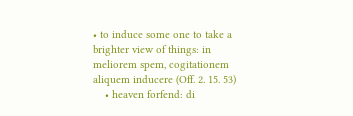• to induce some one to take a brighter view of things: in meliorem spem, cogitationem aliquem inducere (Off. 2. 15. 53)
    • heaven forfend: di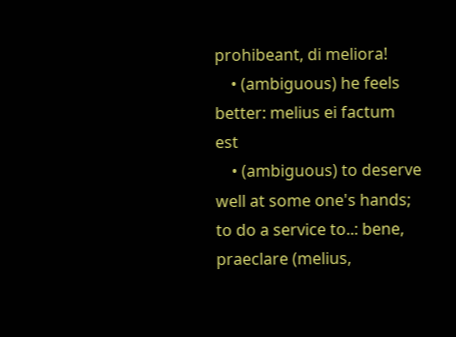prohibeant, di meliora!
    • (ambiguous) he feels better: melius ei factum est
    • (ambiguous) to deserve well at some one's hands; to do a service to..: bene, praeclare (melius,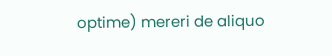optime) mereri de aliquo